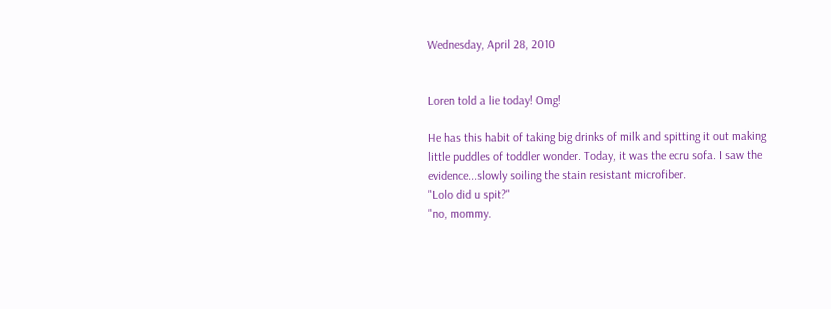Wednesday, April 28, 2010


Loren told a lie today! Omg!

He has this habit of taking big drinks of milk and spitting it out making little puddles of toddler wonder. Today, it was the ecru sofa. I saw the evidence...slowly soiling the stain resistant microfiber.
"Lolo did u spit?"
"no, mommy.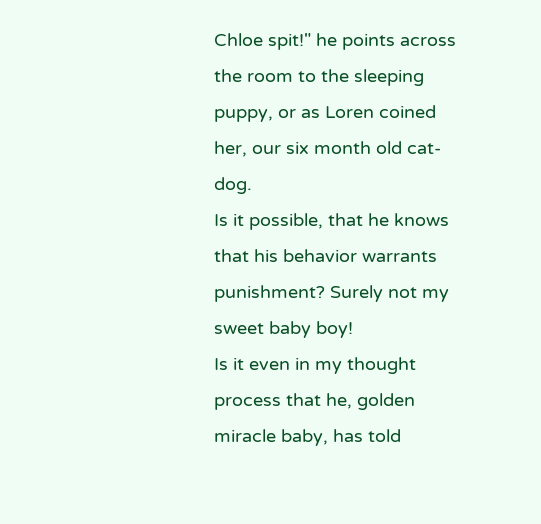Chloe spit!" he points across the room to the sleeping puppy, or as Loren coined her, our six month old cat-dog.
Is it possible, that he knows that his behavior warrants punishment? Surely not my sweet baby boy!
Is it even in my thought process that he, golden miracle baby, has told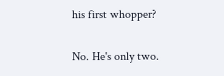his first whopper?

No. He's only two.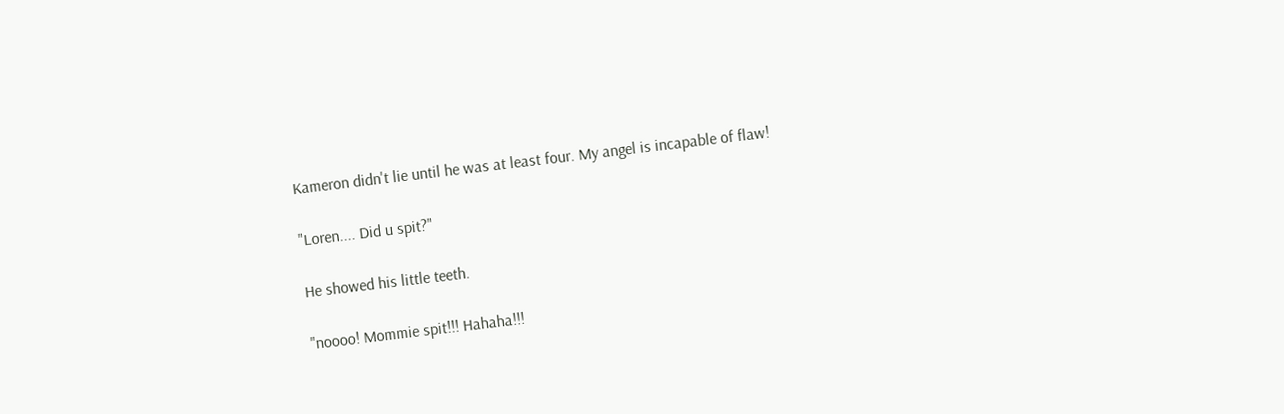Kameron didn't lie until he was at least four. My angel is incapable of flaw!

"Loren.... Did u spit?"

He showed his little teeth.

"noooo! Mommie spit!!! Hahaha!!!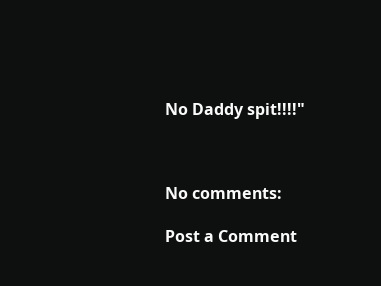No Daddy spit!!!!"



No comments:

Post a Comment